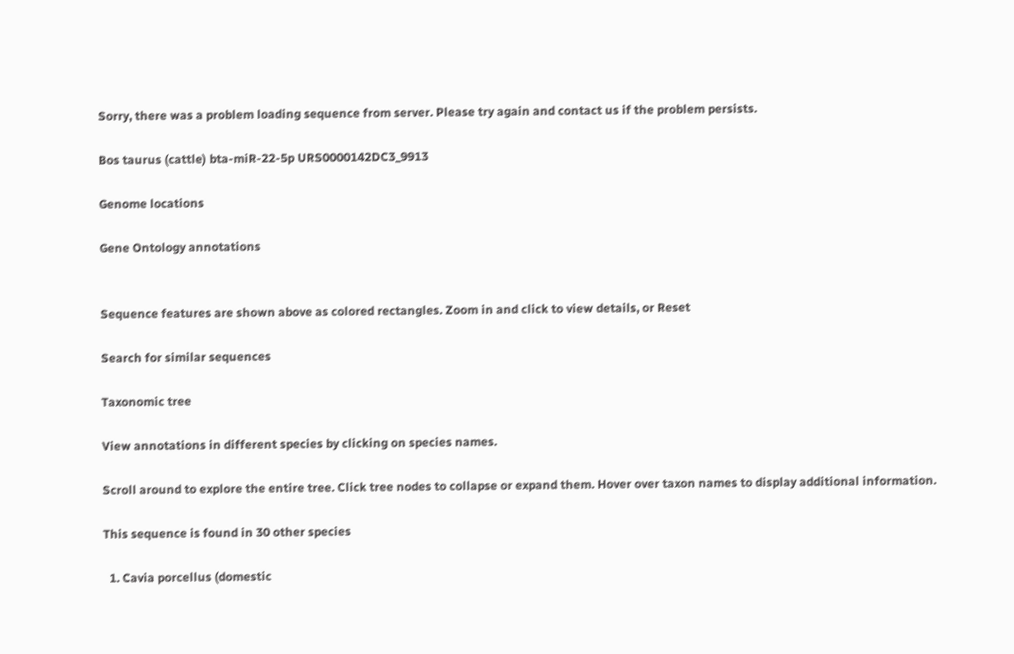Sorry, there was a problem loading sequence from server. Please try again and contact us if the problem persists.

Bos taurus (cattle) bta-miR-22-5p URS0000142DC3_9913

Genome locations

Gene Ontology annotations


Sequence features are shown above as colored rectangles. Zoom in and click to view details, or Reset

Search for similar sequences

Taxonomic tree

View annotations in different species by clicking on species names.

Scroll around to explore the entire tree. Click tree nodes to collapse or expand them. Hover over taxon names to display additional information.

This sequence is found in 30 other species

  1. Cavia porcellus (domestic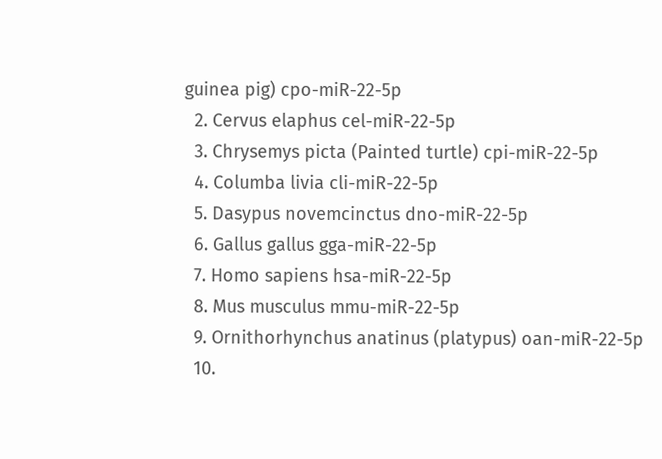guinea pig) cpo-miR-22-5p
  2. Cervus elaphus cel-miR-22-5p
  3. Chrysemys picta (Painted turtle) cpi-miR-22-5p
  4. Columba livia cli-miR-22-5p
  5. Dasypus novemcinctus dno-miR-22-5p
  6. Gallus gallus gga-miR-22-5p
  7. Homo sapiens hsa-miR-22-5p
  8. Mus musculus mmu-miR-22-5p
  9. Ornithorhynchus anatinus (platypus) oan-miR-22-5p
  10.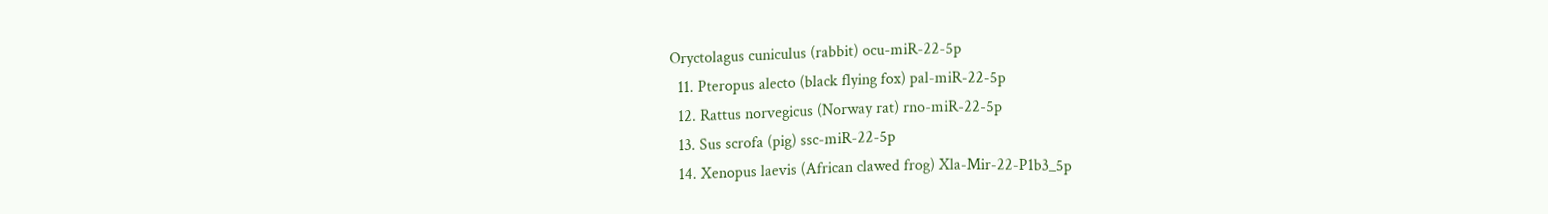Oryctolagus cuniculus (rabbit) ocu-miR-22-5p
  11. Pteropus alecto (black flying fox) pal-miR-22-5p
  12. Rattus norvegicus (Norway rat) rno-miR-22-5p
  13. Sus scrofa (pig) ssc-miR-22-5p
  14. Xenopus laevis (African clawed frog) Xla-Mir-22-P1b3_5p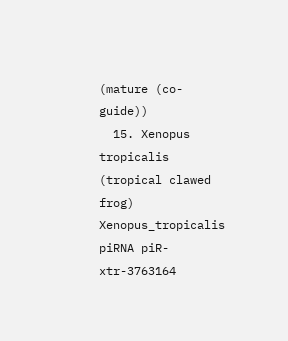(mature (co-guide))
  15. Xenopus tropicalis (tropical clawed frog) Xenopus_tropicalis piRNA piR-xtr-3763164